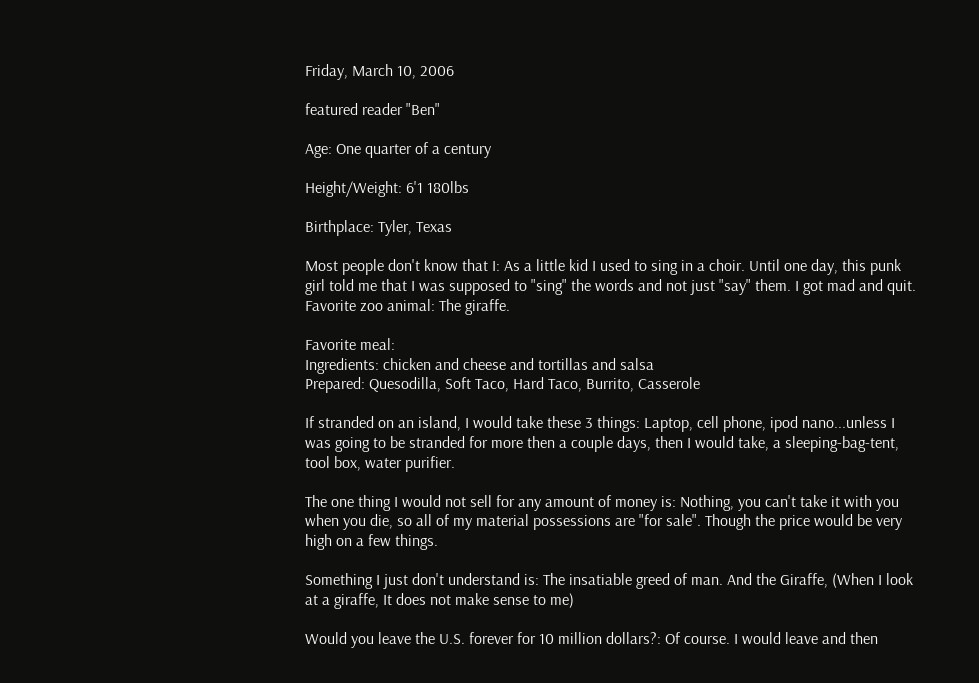Friday, March 10, 2006

featured reader "Ben"

Age: One quarter of a century

Height/Weight: 6'1 180lbs

Birthplace: Tyler, Texas

Most people don't know that I: As a little kid I used to sing in a choir. Until one day, this punk girl told me that I was supposed to "sing" the words and not just "say" them. I got mad and quit.
Favorite zoo animal: The giraffe.

Favorite meal:
Ingredients: chicken and cheese and tortillas and salsa
Prepared: Quesodilla, Soft Taco, Hard Taco, Burrito, Casserole

If stranded on an island, I would take these 3 things: Laptop, cell phone, ipod nano...unless I was going to be stranded for more then a couple days, then I would take, a sleeping-bag-tent, tool box, water purifier.

The one thing I would not sell for any amount of money is: Nothing, you can't take it with you when you die, so all of my material possessions are "for sale". Though the price would be very high on a few things.

Something I just don't understand is: The insatiable greed of man. And the Giraffe, (When I look at a giraffe, It does not make sense to me)

Would you leave the U.S. forever for 10 million dollars?: Of course. I would leave and then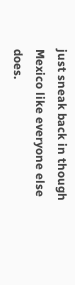just sneak back in though Mexico like everyone else does.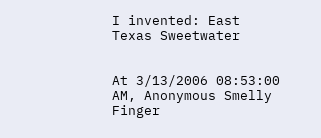I invented: East Texas Sweetwater


At 3/13/2006 08:53:00 AM, Anonymous Smelly Finger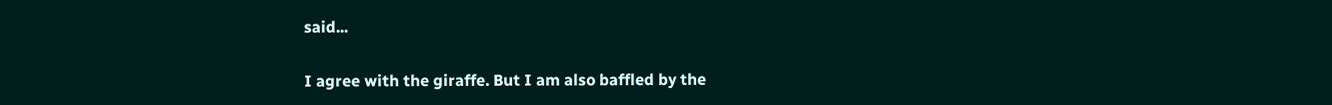said...

I agree with the giraffe. But I am also baffled by the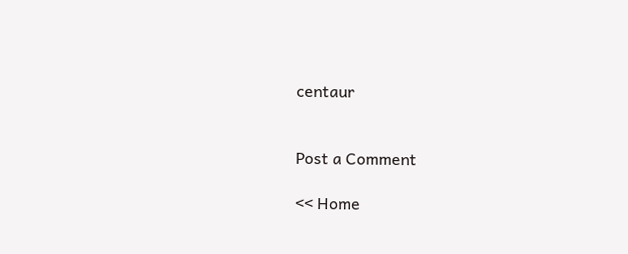centaur


Post a Comment

<< Home